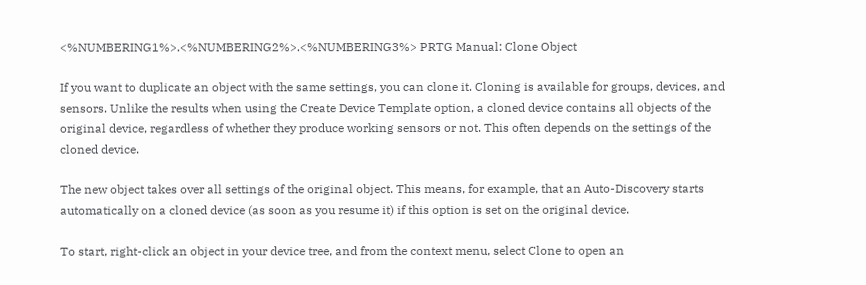<%NUMBERING1%>.<%NUMBERING2%>.<%NUMBERING3%> PRTG Manual: Clone Object

If you want to duplicate an object with the same settings, you can clone it. Cloning is available for groups, devices, and sensors. Unlike the results when using the Create Device Template option, a cloned device contains all objects of the original device, regardless of whether they produce working sensors or not. This often depends on the settings of the cloned device.

The new object takes over all settings of the original object. This means, for example, that an Auto-Discovery starts automatically on a cloned device (as soon as you resume it) if this option is set on the original device.

To start, right-click an object in your device tree, and from the context menu, select Clone to open an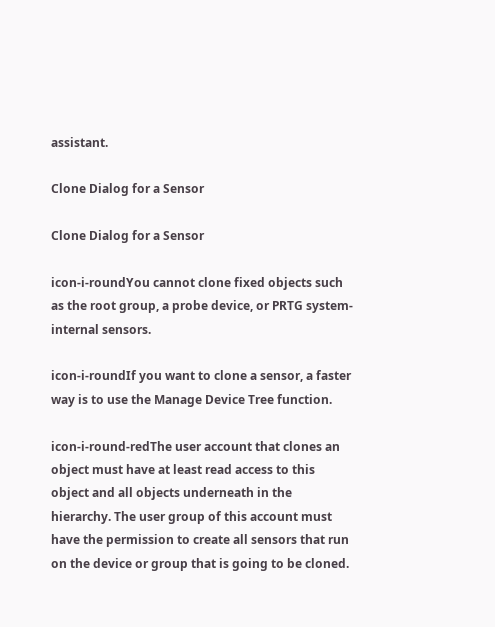assistant.

Clone Dialog for a Sensor

Clone Dialog for a Sensor

icon-i-roundYou cannot clone fixed objects such as the root group, a probe device, or PRTG system-internal sensors.

icon-i-roundIf you want to clone a sensor, a faster way is to use the Manage Device Tree function.

icon-i-round-redThe user account that clones an object must have at least read access to this object and all objects underneath in the hierarchy. The user group of this account must have the permission to create all sensors that run on the device or group that is going to be cloned.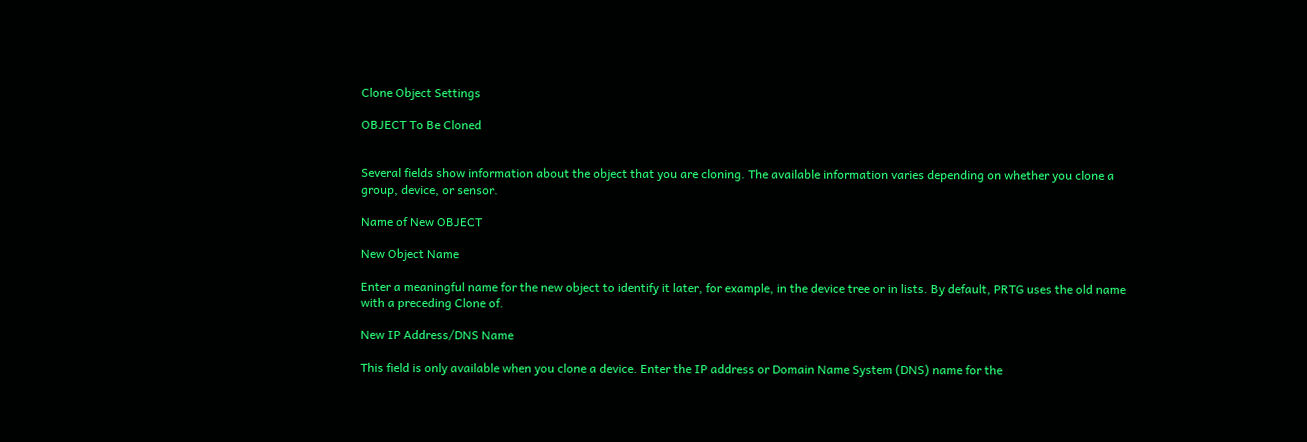Clone Object Settings

OBJECT To Be Cloned


Several fields show information about the object that you are cloning. The available information varies depending on whether you clone a group, device, or sensor.

Name of New OBJECT

New Object Name

Enter a meaningful name for the new object to identify it later, for example, in the device tree or in lists. By default, PRTG uses the old name with a preceding Clone of.

New IP Address/DNS Name

This field is only available when you clone a device. Enter the IP address or Domain Name System (DNS) name for the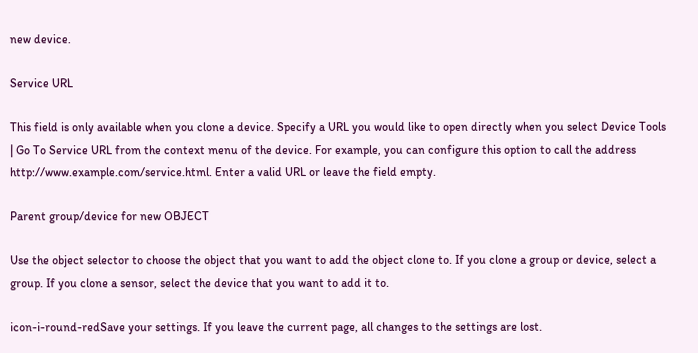new device.

Service URL

This field is only available when you clone a device. Specify a URL you would like to open directly when you select Device Tools | Go To Service URL from the context menu of the device. For example, you can configure this option to call the address http://www.example.com/service.html. Enter a valid URL or leave the field empty.

Parent group/device for new OBJECT

Use the object selector to choose the object that you want to add the object clone to. If you clone a group or device, select a group. If you clone a sensor, select the device that you want to add it to.

icon-i-round-redSave your settings. If you leave the current page, all changes to the settings are lost.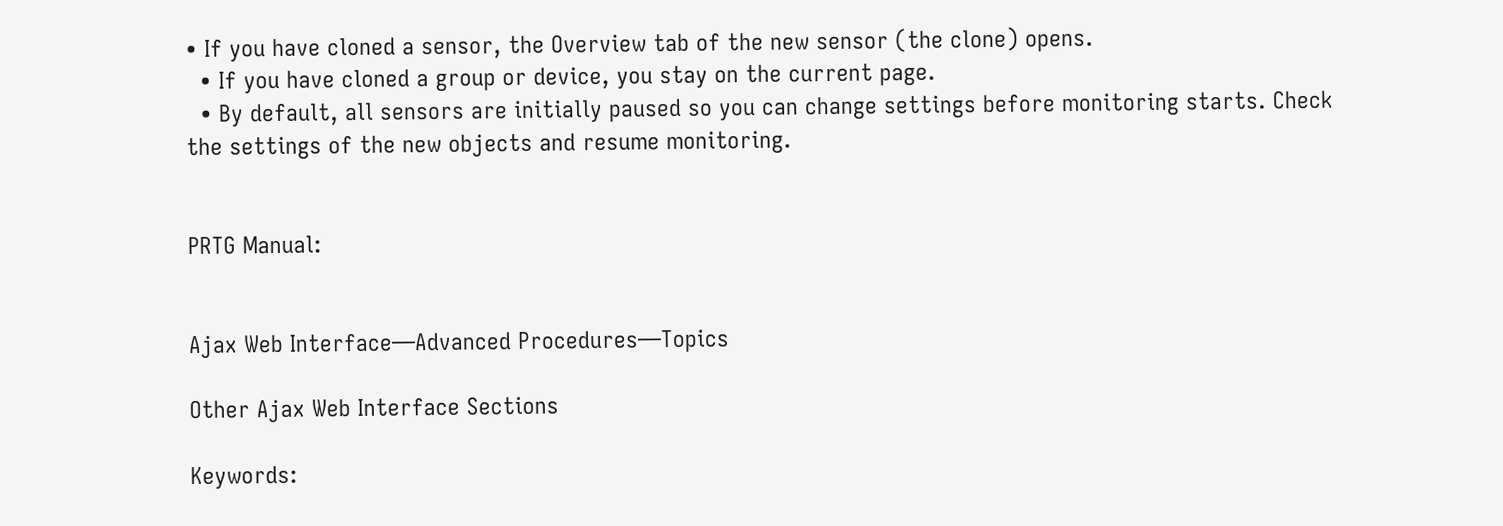• If you have cloned a sensor, the Overview tab of the new sensor (the clone) opens.
  • If you have cloned a group or device, you stay on the current page.
  • By default, all sensors are initially paused so you can change settings before monitoring starts. Check the settings of the new objects and resume monitoring.


PRTG Manual:


Ajax Web Interface—Advanced Procedures—Topics

Other Ajax Web Interface Sections

Keywords: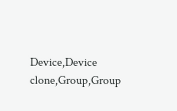Device,Device clone,Group,Group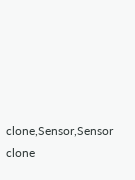clone,Sensor,Sensor clone